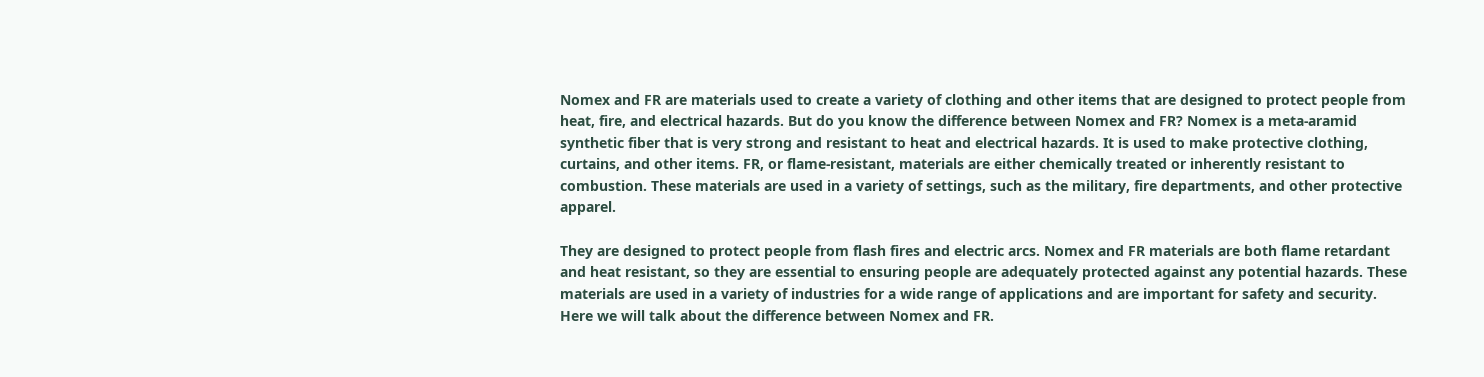Nomex and FR are materials used to create a variety of clothing and other items that are designed to protect people from heat, fire, and electrical hazards. But do you know the difference between Nomex and FR? Nomex is a meta-aramid synthetic fiber that is very strong and resistant to heat and electrical hazards. It is used to make protective clothing, curtains, and other items. FR, or flame-resistant, materials are either chemically treated or inherently resistant to combustion. These materials are used in a variety of settings, such as the military, fire departments, and other protective apparel.

They are designed to protect people from flash fires and electric arcs. Nomex and FR materials are both flame retardant and heat resistant, so they are essential to ensuring people are adequately protected against any potential hazards. These materials are used in a variety of industries for a wide range of applications and are important for safety and security. Here we will talk about the difference between Nomex and FR.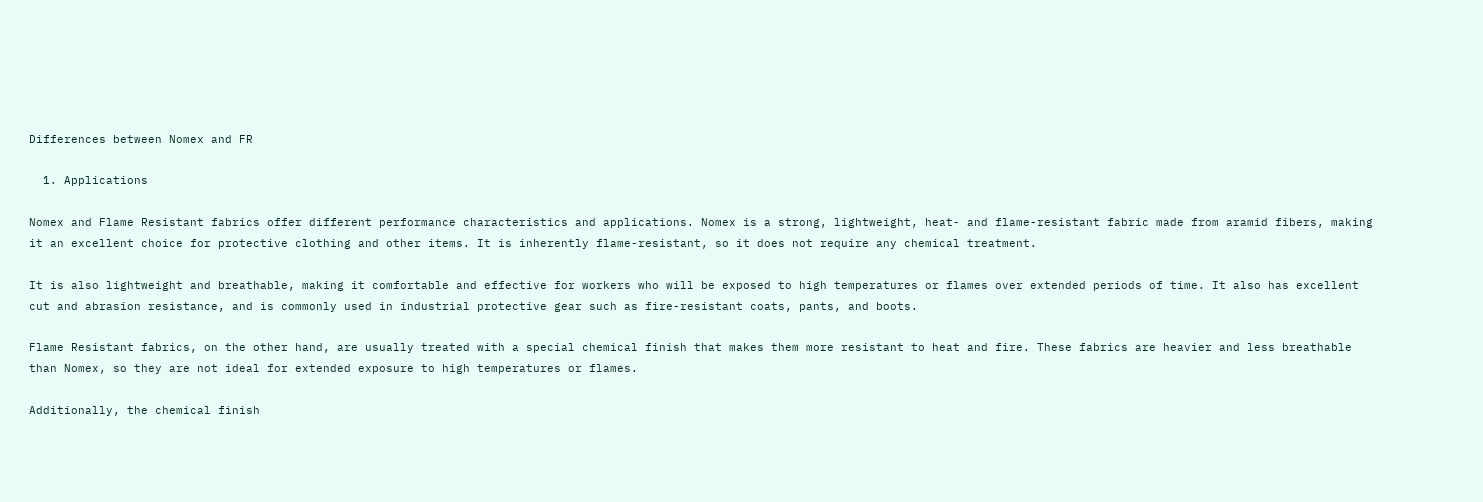Differences between Nomex and FR

  1. Applications

Nomex and Flame Resistant fabrics offer different performance characteristics and applications. Nomex is a strong, lightweight, heat- and flame-resistant fabric made from aramid fibers, making it an excellent choice for protective clothing and other items. It is inherently flame-resistant, so it does not require any chemical treatment.

It is also lightweight and breathable, making it comfortable and effective for workers who will be exposed to high temperatures or flames over extended periods of time. It also has excellent cut and abrasion resistance, and is commonly used in industrial protective gear such as fire-resistant coats, pants, and boots.

Flame Resistant fabrics, on the other hand, are usually treated with a special chemical finish that makes them more resistant to heat and fire. These fabrics are heavier and less breathable than Nomex, so they are not ideal for extended exposure to high temperatures or flames.

Additionally, the chemical finish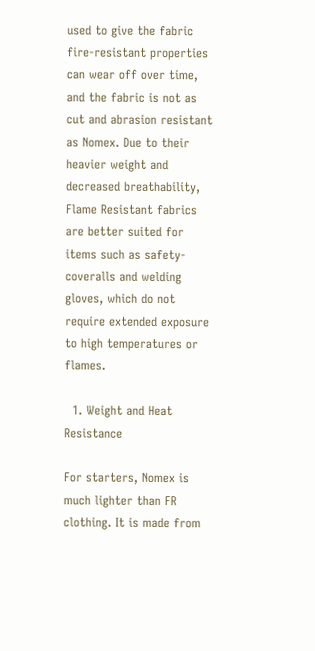used to give the fabric fire-resistant properties can wear off over time, and the fabric is not as cut and abrasion resistant as Nomex. Due to their heavier weight and decreased breathability, Flame Resistant fabrics are better suited for items such as safety-coveralls and welding gloves, which do not require extended exposure to high temperatures or flames.

  1. Weight and Heat Resistance

For starters, Nomex is much lighter than FR clothing. It is made from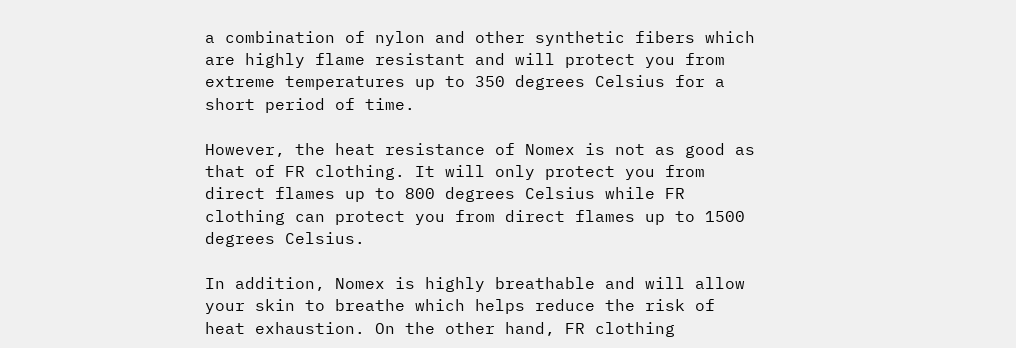a combination of nylon and other synthetic fibers which are highly flame resistant and will protect you from extreme temperatures up to 350 degrees Celsius for a short period of time.

However, the heat resistance of Nomex is not as good as that of FR clothing. It will only protect you from direct flames up to 800 degrees Celsius while FR clothing can protect you from direct flames up to 1500 degrees Celsius.

In addition, Nomex is highly breathable and will allow your skin to breathe which helps reduce the risk of heat exhaustion. On the other hand, FR clothing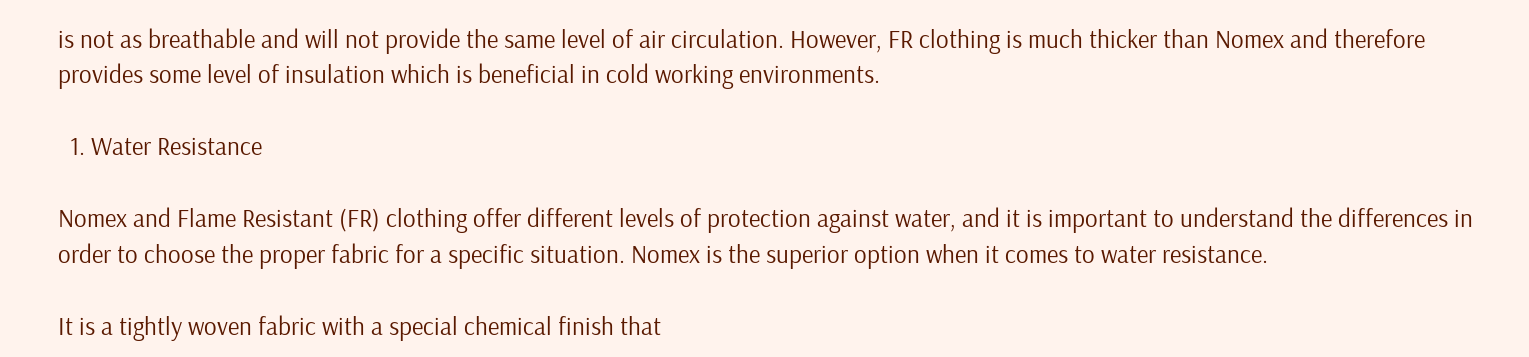is not as breathable and will not provide the same level of air circulation. However, FR clothing is much thicker than Nomex and therefore provides some level of insulation which is beneficial in cold working environments.

  1. Water Resistance

Nomex and Flame Resistant (FR) clothing offer different levels of protection against water, and it is important to understand the differences in order to choose the proper fabric for a specific situation. Nomex is the superior option when it comes to water resistance.

It is a tightly woven fabric with a special chemical finish that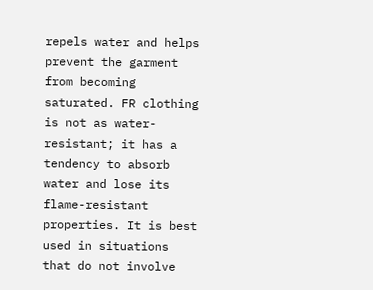repels water and helps prevent the garment from becoming saturated. FR clothing is not as water-resistant; it has a tendency to absorb water and lose its flame-resistant properties. It is best used in situations that do not involve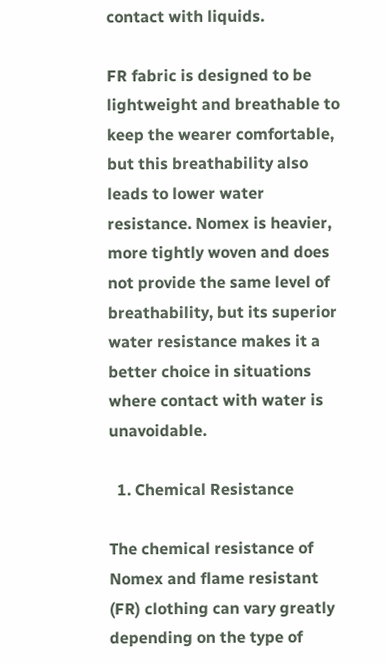contact with liquids.

FR fabric is designed to be lightweight and breathable to keep the wearer comfortable, but this breathability also leads to lower water resistance. Nomex is heavier, more tightly woven and does not provide the same level of breathability, but its superior water resistance makes it a better choice in situations where contact with water is unavoidable.

  1. Chemical Resistance

The chemical resistance of Nomex and flame resistant (FR) clothing can vary greatly depending on the type of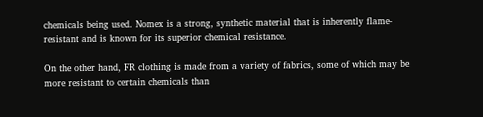chemicals being used. Nomex is a strong, synthetic material that is inherently flame-resistant and is known for its superior chemical resistance.

On the other hand, FR clothing is made from a variety of fabrics, some of which may be more resistant to certain chemicals than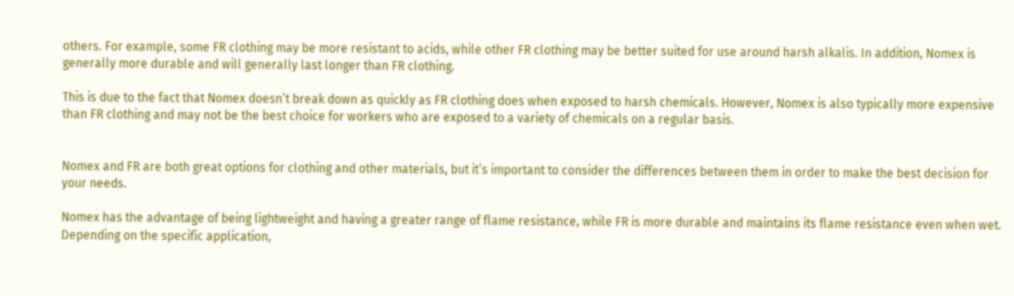others. For example, some FR clothing may be more resistant to acids, while other FR clothing may be better suited for use around harsh alkalis. In addition, Nomex is generally more durable and will generally last longer than FR clothing.

This is due to the fact that Nomex doesn’t break down as quickly as FR clothing does when exposed to harsh chemicals. However, Nomex is also typically more expensive than FR clothing and may not be the best choice for workers who are exposed to a variety of chemicals on a regular basis.


Nomex and FR are both great options for clothing and other materials, but it’s important to consider the differences between them in order to make the best decision for your needs.

Nomex has the advantage of being lightweight and having a greater range of flame resistance, while FR is more durable and maintains its flame resistance even when wet. Depending on the specific application,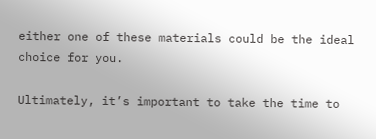either one of these materials could be the ideal choice for you.

Ultimately, it’s important to take the time to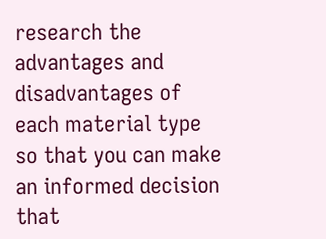research the advantages and disadvantages of each material type so that you can make an informed decision that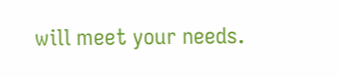will meet your needs.